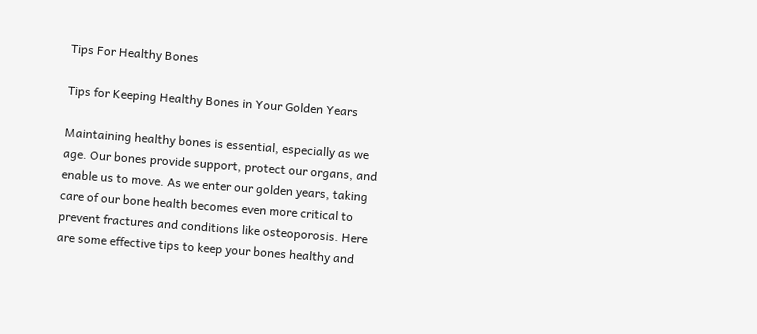Tips For Healthy Bones

Tips for Keeping Healthy Bones in Your Golden Years

Maintaining healthy bones is essential, especially as we age. Our bones provide support, protect our organs, and enable us to move. As we enter our golden years, taking care of our bone health becomes even more critical to prevent fractures and conditions like osteoporosis. Here are some effective tips to keep your bones healthy and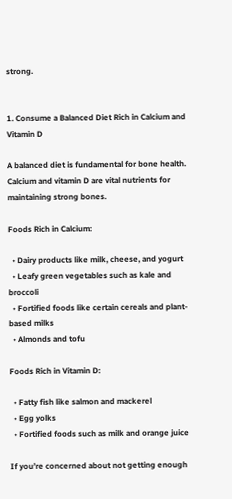strong.


1. Consume a Balanced Diet Rich in Calcium and Vitamin D

A balanced diet is fundamental for bone health. Calcium and vitamin D are vital nutrients for maintaining strong bones.

Foods Rich in Calcium:

  • Dairy products like milk, cheese, and yogurt
  • Leafy green vegetables such as kale and broccoli
  • Fortified foods like certain cereals and plant-based milks
  • Almonds and tofu

Foods Rich in Vitamin D:

  • Fatty fish like salmon and mackerel
  • Egg yolks
  • Fortified foods such as milk and orange juice

If you’re concerned about not getting enough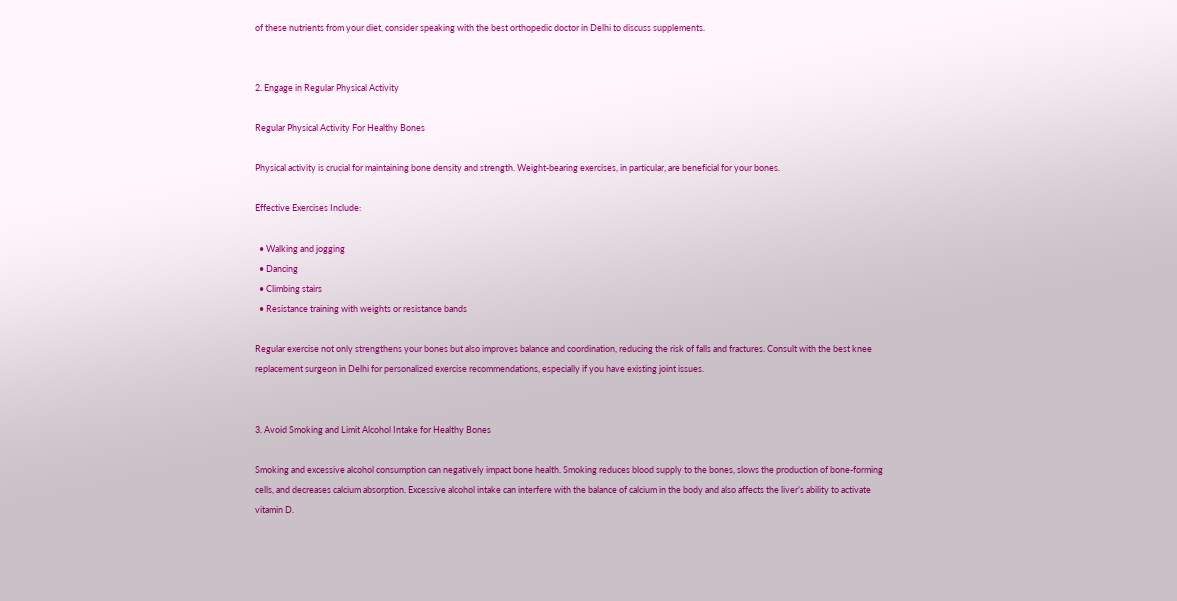of these nutrients from your diet, consider speaking with the best orthopedic doctor in Delhi to discuss supplements.


2. Engage in Regular Physical Activity

Regular Physical Activity For Healthy Bones

Physical activity is crucial for maintaining bone density and strength. Weight-bearing exercises, in particular, are beneficial for your bones.

Effective Exercises Include:

  • Walking and jogging
  • Dancing
  • Climbing stairs
  • Resistance training with weights or resistance bands

Regular exercise not only strengthens your bones but also improves balance and coordination, reducing the risk of falls and fractures. Consult with the best knee replacement surgeon in Delhi for personalized exercise recommendations, especially if you have existing joint issues.


3. Avoid Smoking and Limit Alcohol Intake for Healthy Bones

Smoking and excessive alcohol consumption can negatively impact bone health. Smoking reduces blood supply to the bones, slows the production of bone-forming cells, and decreases calcium absorption. Excessive alcohol intake can interfere with the balance of calcium in the body and also affects the liver’s ability to activate vitamin D.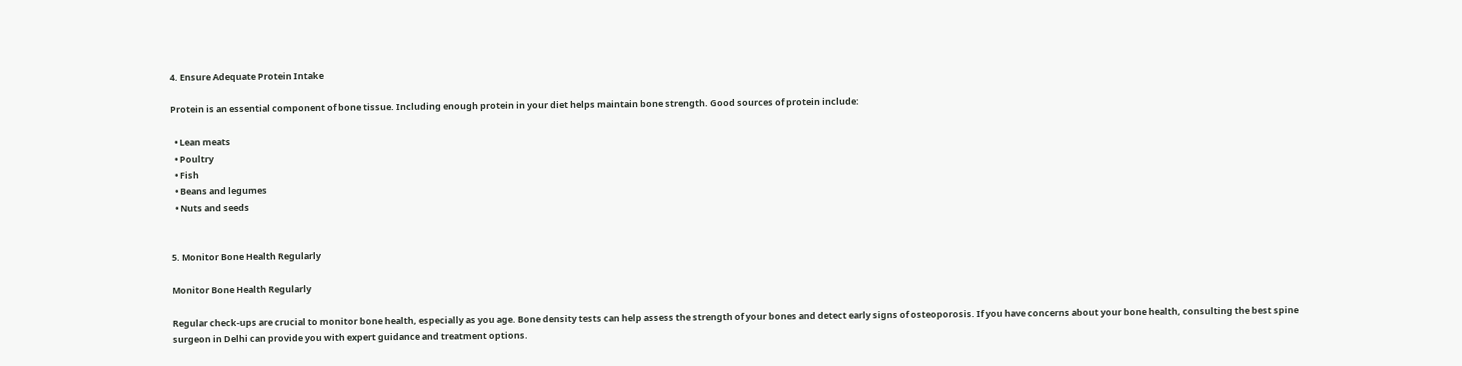4. Ensure Adequate Protein Intake

Protein is an essential component of bone tissue. Including enough protein in your diet helps maintain bone strength. Good sources of protein include:

  • Lean meats
  • Poultry
  • Fish
  • Beans and legumes
  • Nuts and seeds


5. Monitor Bone Health Regularly

Monitor Bone Health Regularly

Regular check-ups are crucial to monitor bone health, especially as you age. Bone density tests can help assess the strength of your bones and detect early signs of osteoporosis. If you have concerns about your bone health, consulting the best spine surgeon in Delhi can provide you with expert guidance and treatment options.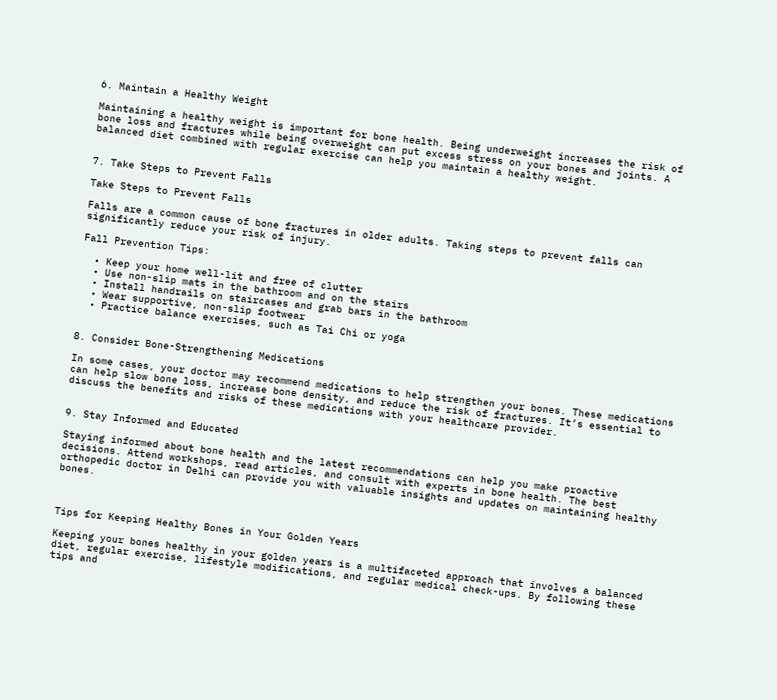6. Maintain a Healthy Weight

Maintaining a healthy weight is important for bone health. Being underweight increases the risk of bone loss and fractures while being overweight can put excess stress on your bones and joints. A balanced diet combined with regular exercise can help you maintain a healthy weight.


7. Take Steps to Prevent Falls

Take Steps to Prevent Falls

Falls are a common cause of bone fractures in older adults. Taking steps to prevent falls can significantly reduce your risk of injury.

Fall Prevention Tips:

  • Keep your home well-lit and free of clutter
  • Use non-slip mats in the bathroom and on the stairs
  • Install handrails on staircases and grab bars in the bathroom
  • Wear supportive, non-slip footwear
  • Practice balance exercises, such as Tai Chi or yoga


8. Consider Bone-Strengthening Medications

In some cases, your doctor may recommend medications to help strengthen your bones. These medications can help slow bone loss, increase bone density, and reduce the risk of fractures. It’s essential to discuss the benefits and risks of these medications with your healthcare provider.


9. Stay Informed and Educated

Staying informed about bone health and the latest recommendations can help you make proactive decisions. Attend workshops, read articles, and consult with experts in bone health. The best orthopedic doctor in Delhi can provide you with valuable insights and updates on maintaining healthy bones.



Tips for Keeping Healthy Bones in Your Golden Years

Keeping your bones healthy in your golden years is a multifaceted approach that involves a balanced diet, regular exercise, lifestyle modifications, and regular medical check-ups. By following these tips and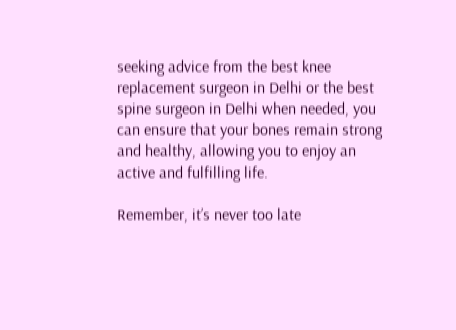seeking advice from the best knee replacement surgeon in Delhi or the best spine surgeon in Delhi when needed, you can ensure that your bones remain strong and healthy, allowing you to enjoy an active and fulfilling life.

Remember, it’s never too late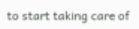to start taking care of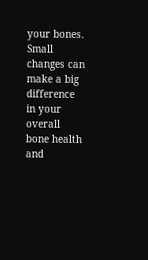your bones. Small changes can make a big difference in your overall bone health and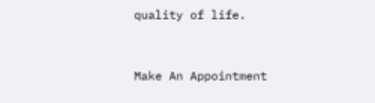quality of life.


Make An Appointment